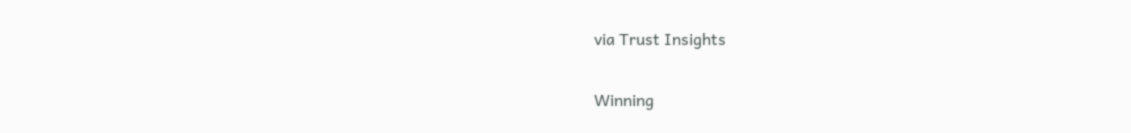via Trust Insights

Winning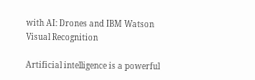with AI: Drones and IBM Watson Visual Recognition

Artificial intelligence is a powerful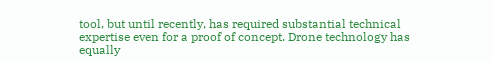tool, but until recently, has required substantial technical expertise even for a proof of concept. Drone technology has equally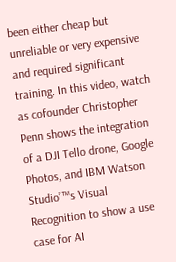been either cheap but unreliable or very expensive and required significant training. In this video, watch as cofounder Christopher Penn shows the integration of a DJI Tello drone, Google Photos, and IBM Watson Studio’™s Visual Recognition to show a use case for AI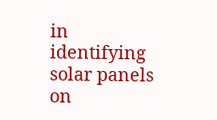in identifying solar panels on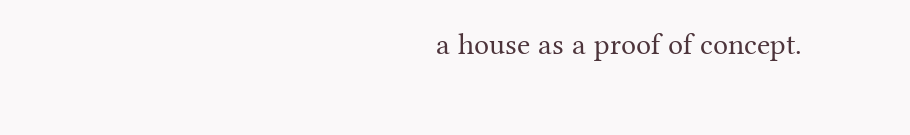a house as a proof of concept.